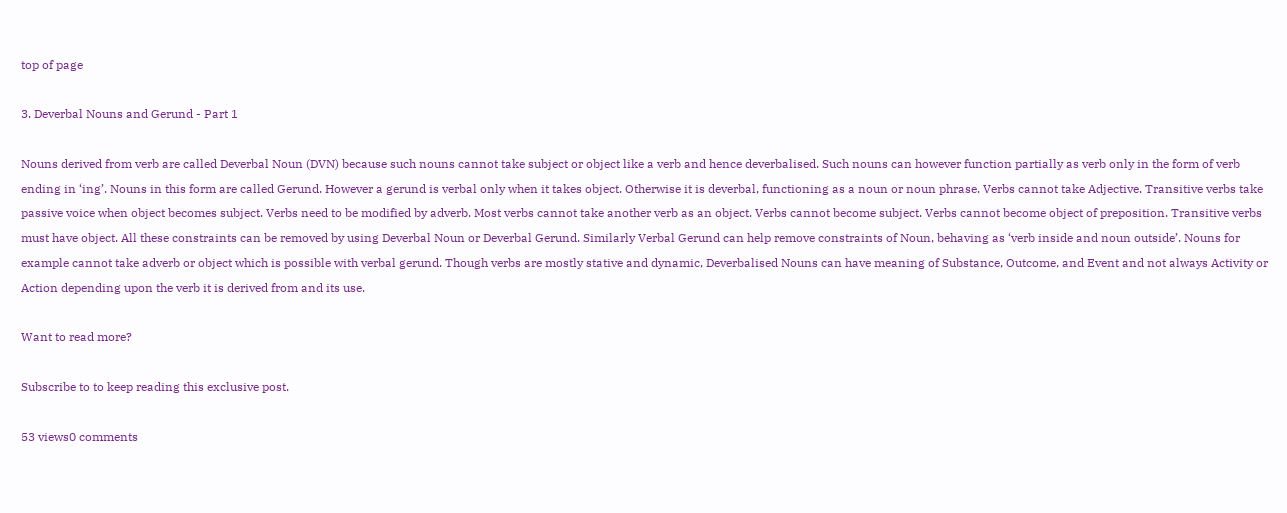top of page

3. Deverbal Nouns and Gerund - Part 1

Nouns derived from verb are called Deverbal Noun (DVN) because such nouns cannot take subject or object like a verb and hence deverbalised. Such nouns can however function partially as verb only in the form of verb ending in ‘ing’. Nouns in this form are called Gerund. However a gerund is verbal only when it takes object. Otherwise it is deverbal, functioning as a noun or noun phrase. Verbs cannot take Adjective. Transitive verbs take passive voice when object becomes subject. Verbs need to be modified by adverb. Most verbs cannot take another verb as an object. Verbs cannot become subject. Verbs cannot become object of preposition. Transitive verbs must have object. All these constraints can be removed by using Deverbal Noun or Deverbal Gerund. Similarly Verbal Gerund can help remove constraints of Noun, behaving as ‘verb inside and noun outside’. Nouns for example cannot take adverb or object which is possible with verbal gerund. Though verbs are mostly stative and dynamic, Deverbalised Nouns can have meaning of Substance, Outcome, and Event and not always Activity or Action depending upon the verb it is derived from and its use.

Want to read more?

Subscribe to to keep reading this exclusive post.

53 views0 comments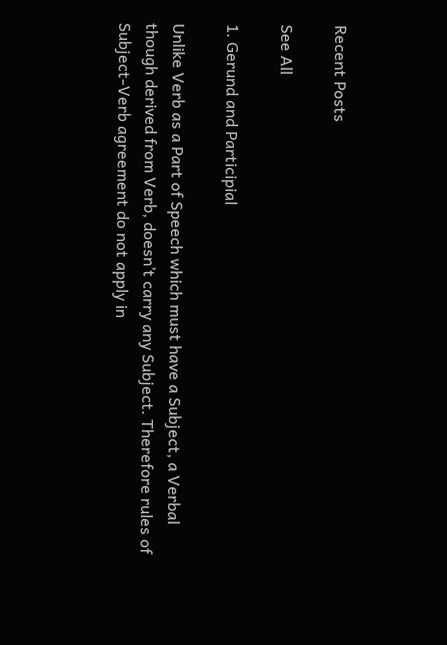Recent Posts

See All

1. Gerund and Participial

Unlike Verb as a Part of Speech which must have a Subject, a Verbal though derived from Verb, doesn’t carry any Subject. Therefore rules of Subject-Verb agreement do not apply in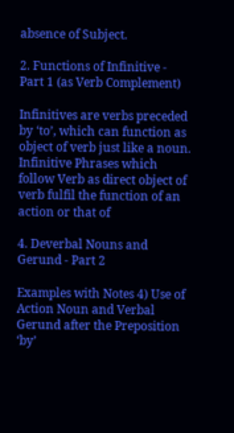absence of Subject.

2. Functions of Infinitive - Part 1 (as Verb Complement)

Infinitives are verbs preceded by ‘to’, which can function as object of verb just like a noun. Infinitive Phrases which follow Verb as direct object of verb fulfil the function of an action or that of

4. Deverbal Nouns and Gerund - Part 2

Examples with Notes 4) Use of Action Noun and Verbal Gerund after the Preposition ‘by’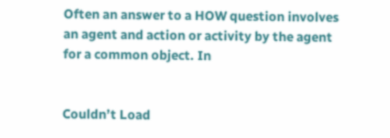Often an answer to a HOW question involves an agent and action or activity by the agent for a common object. In


Couldn’t Load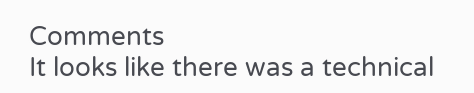Comments
It looks like there was a technical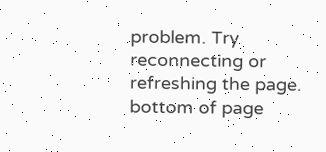problem. Try reconnecting or refreshing the page.
bottom of page